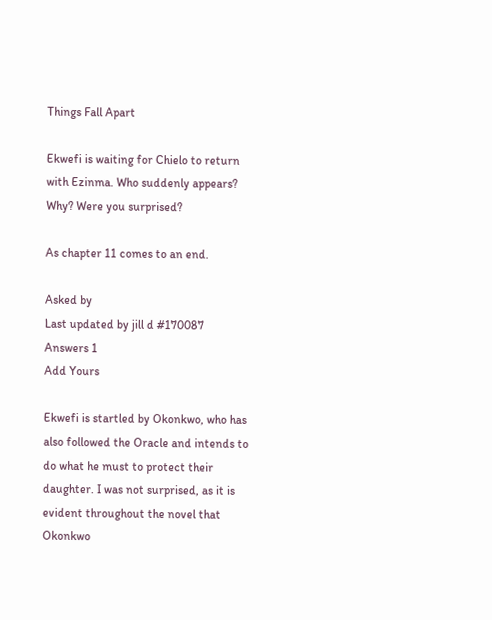Things Fall Apart

Ekwefi is waiting for Chielo to return with Ezinma. Who suddenly appears? Why? Were you surprised?

As chapter 11 comes to an end.

Asked by
Last updated by jill d #170087
Answers 1
Add Yours

Ekwefi is startled by Okonkwo, who has also followed the Oracle and intends to do what he must to protect their daughter. I was not surprised, as it is evident throughout the novel that Okonkwo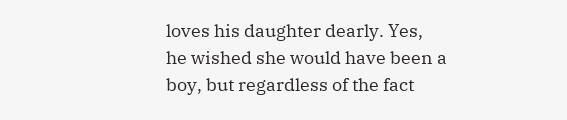loves his daughter dearly. Yes, he wished she would have been a boy, but regardless of the fact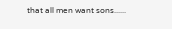that all men want sons......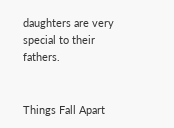daughters are very special to their fathers.


Things Fall Apart